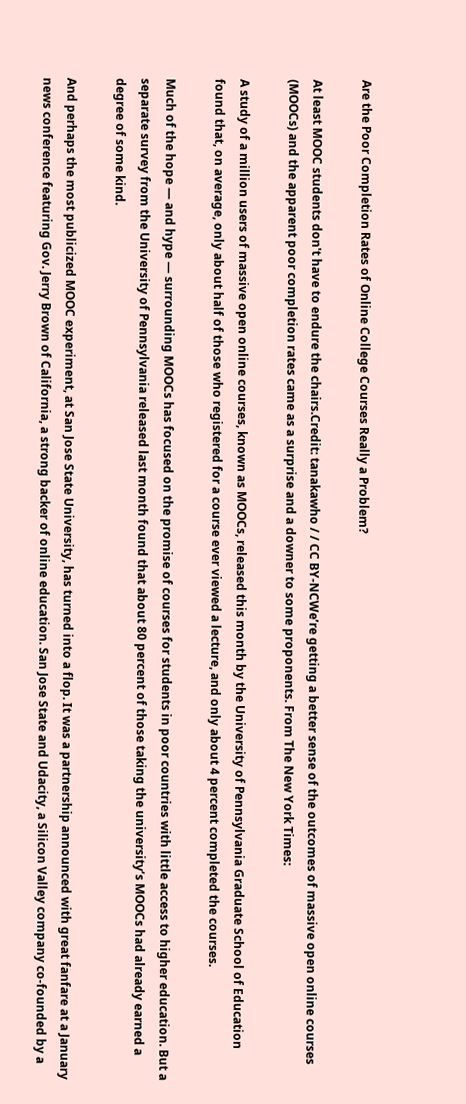Are the Poor Completion Rates of Online College Courses Really a Problem?

At least MOOC students don't have to endure the chairs.Credit: tanakawho / / CC BY-NCWe’re getting a better sense of the outcomes of massive open online courses (MOOCs) and the apparent poor completion rates came as a surprise and a downer to some proponents. From The New York Times:

A study of a million users of massive open online courses, known as MOOCs, released this month by the University of Pennsylvania Graduate School of Education found that, on average, only about half of those who registered for a course ever viewed a lecture, and only about 4 percent completed the courses.

Much of the hope — and hype — surrounding MOOCs has focused on the promise of courses for students in poor countries with little access to higher education. But a separate survey from the University of Pennsylvania released last month found that about 80 percent of those taking the university’s MOOCs had already earned a degree of some kind.

And perhaps the most publicized MOOC experiment, at San Jose State University, has turned into a flop. It was a partnership announced with great fanfare at a January news conference featuring Gov. Jerry Brown of California, a strong backer of online education. San Jose State and Udacity, a Silicon Valley company co-founded by a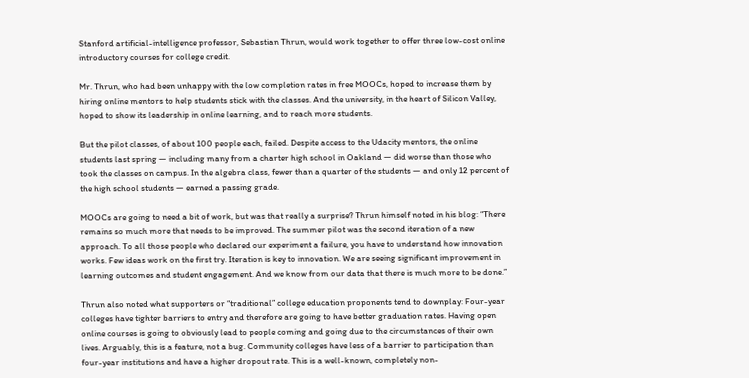Stanford artificial-intelligence professor, Sebastian Thrun, would work together to offer three low-cost online introductory courses for college credit.

Mr. Thrun, who had been unhappy with the low completion rates in free MOOCs, hoped to increase them by hiring online mentors to help students stick with the classes. And the university, in the heart of Silicon Valley, hoped to show its leadership in online learning, and to reach more students.

But the pilot classes, of about 100 people each, failed. Despite access to the Udacity mentors, the online students last spring — including many from a charter high school in Oakland — did worse than those who took the classes on campus. In the algebra class, fewer than a quarter of the students — and only 12 percent of the high school students — earned a passing grade.

MOOCs are going to need a bit of work, but was that really a surprise? Thrun himself noted in his blog: “There remains so much more that needs to be improved. The summer pilot was the second iteration of a new approach. To all those people who declared our experiment a failure, you have to understand how innovation works. Few ideas work on the first try. Iteration is key to innovation. We are seeing significant improvement in learning outcomes and student engagement. And we know from our data that there is much more to be done.”

Thrun also noted what supporters or “traditional” college education proponents tend to downplay: Four-year colleges have tighter barriers to entry and therefore are going to have better graduation rates. Having open online courses is going to obviously lead to people coming and going due to the circumstances of their own lives. Arguably, this is a feature, not a bug. Community colleges have less of a barrier to participation than four-year institutions and have a higher dropout rate. This is a well-known, completely non-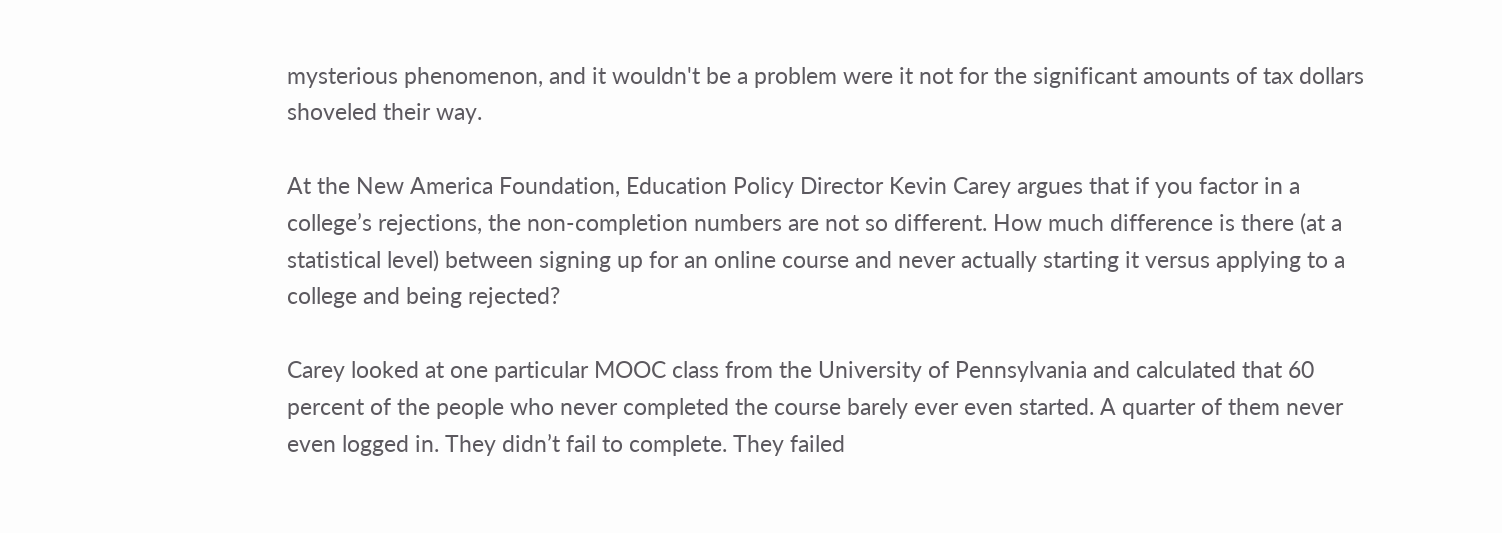mysterious phenomenon, and it wouldn't be a problem were it not for the significant amounts of tax dollars shoveled their way.

At the New America Foundation, Education Policy Director Kevin Carey argues that if you factor in a college’s rejections, the non-completion numbers are not so different. How much difference is there (at a statistical level) between signing up for an online course and never actually starting it versus applying to a college and being rejected?

Carey looked at one particular MOOC class from the University of Pennsylvania and calculated that 60 percent of the people who never completed the course barely ever even started. A quarter of them never even logged in. They didn’t fail to complete. They failed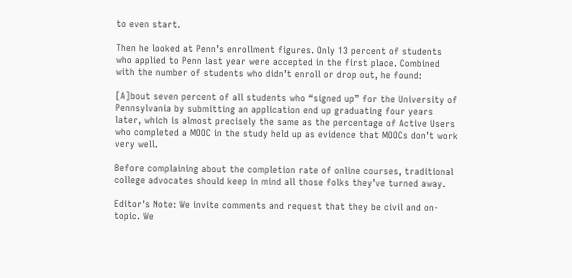to even start.

Then he looked at Penn’s enrollment figures. Only 13 percent of students who applied to Penn last year were accepted in the first place. Combined with the number of students who didn’t enroll or drop out, he found:

[A]bout seven percent of all students who “signed up” for the University of Pennsylvania by submitting an application end up graduating four years later, which is almost precisely the same as the percentage of Active Users who completed a MOOC in the study held up as evidence that MOOCs don’t work very well.

Before complaining about the completion rate of online courses, traditional college advocates should keep in mind all those folks they’ve turned away.

Editor's Note: We invite comments and request that they be civil and on-topic. We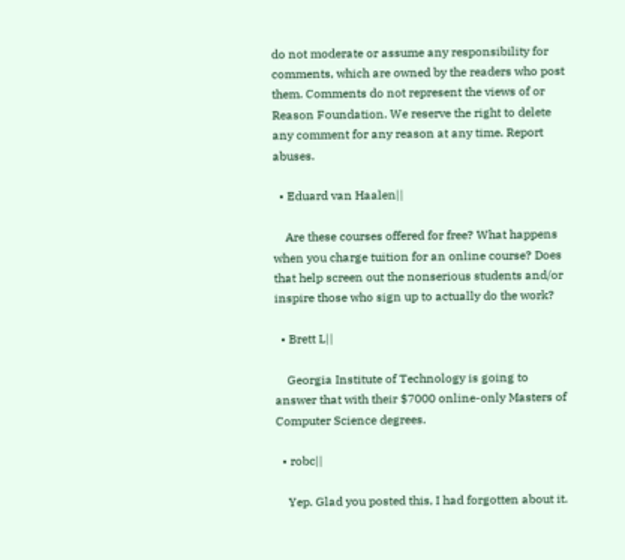do not moderate or assume any responsibility for comments, which are owned by the readers who post them. Comments do not represent the views of or Reason Foundation. We reserve the right to delete any comment for any reason at any time. Report abuses.

  • Eduard van Haalen||

    Are these courses offered for free? What happens when you charge tuition for an online course? Does that help screen out the nonserious students and/or inspire those who sign up to actually do the work?

  • Brett L||

    Georgia Institute of Technology is going to answer that with their $7000 online-only Masters of Computer Science degrees.

  • robc||

    Yep. Glad you posted this, I had forgotten about it.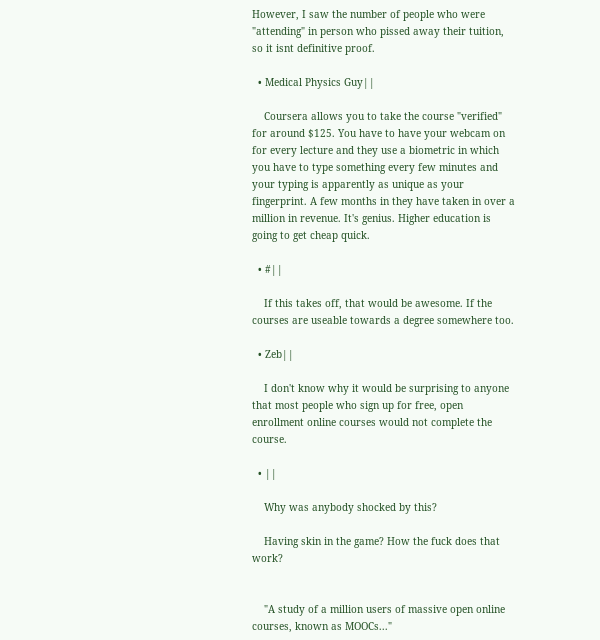However, I saw the number of people who were "attending" in person who pissed away their tuition, so it isnt definitive proof.

  • Medical Physics Guy||

    Coursera allows you to take the course "verified" for around $125. You have to have your webcam on for every lecture and they use a biometric in which you have to type something every few minutes and your typing is apparently as unique as your fingerprint. A few months in they have taken in over a million in revenue. It's genius. Higher education is going to get cheap quick.

  • #||

    If this takes off, that would be awesome. If the courses are useable towards a degree somewhere too.

  • Zeb||

    I don't know why it would be surprising to anyone that most people who sign up for free, open enrollment online courses would not complete the course.

  • ||

    Why was anybody shocked by this?

    Having skin in the game? How the fuck does that work?


    "A study of a million users of massive open online courses, known as MOOCs..."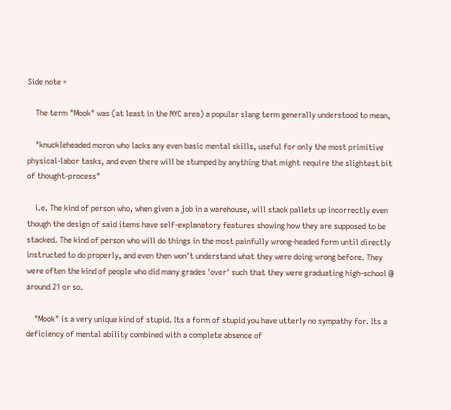Side note =

    The term "Mook" was (at least in the NYC area) a popular slang term generally understood to mean,

    "knuckleheaded moron who lacks any even basic mental skills, useful for only the most primitive physical-labor tasks, and even there will be stumped by anything that might require the slightest bit of thought-process"

    i.e. The kind of person who, when given a job in a warehouse, will stack pallets up incorrectly even though the design of said items have self-explanatory features showing how they are supposed to be stacked. The kind of person who will do things in the most painfully wrong-headed form until directly instructed to do properly, and even then won't understand what they were doing wrong before. They were often the kind of people who did many grades 'over' such that they were graduating high-school @ around 21 or so.

    "Mook" is a very unique kind of stupid. Its a form of stupid you have utterly no sympathy for. Its a deficiency of mental ability combined with a complete absence of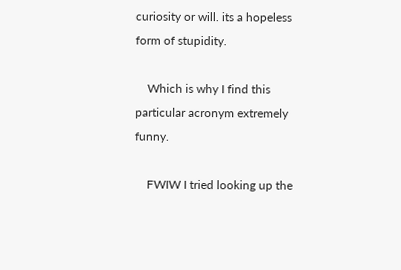curiosity or will. its a hopeless form of stupidity.

    Which is why I find this particular acronym extremely funny.

    FWIW I tried looking up the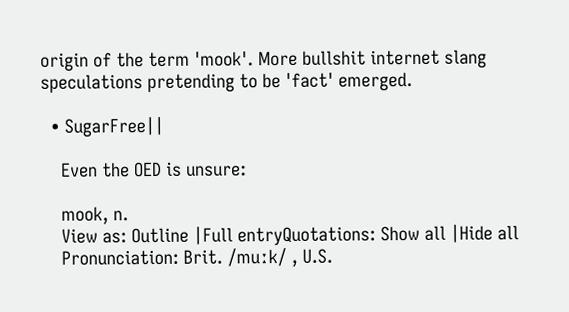origin of the term 'mook'. More bullshit internet slang speculations pretending to be 'fact' emerged.

  • SugarFree||

    Even the OED is unsure:

    mook, n.
    View as: Outline |Full entryQuotations: Show all |Hide all
    Pronunciation: Brit. /muːk/ , U.S.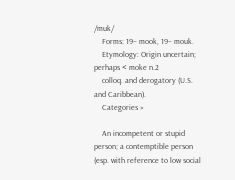/muk/
    Forms: 19– mook, 19– mouk.
    Etymology: Origin uncertain; perhaps < moke n.2
    colloq. and derogatory (U.S. and Caribbean).
    Categories »

    An incompetent or stupid person; a contemptible person (esp. with reference to low social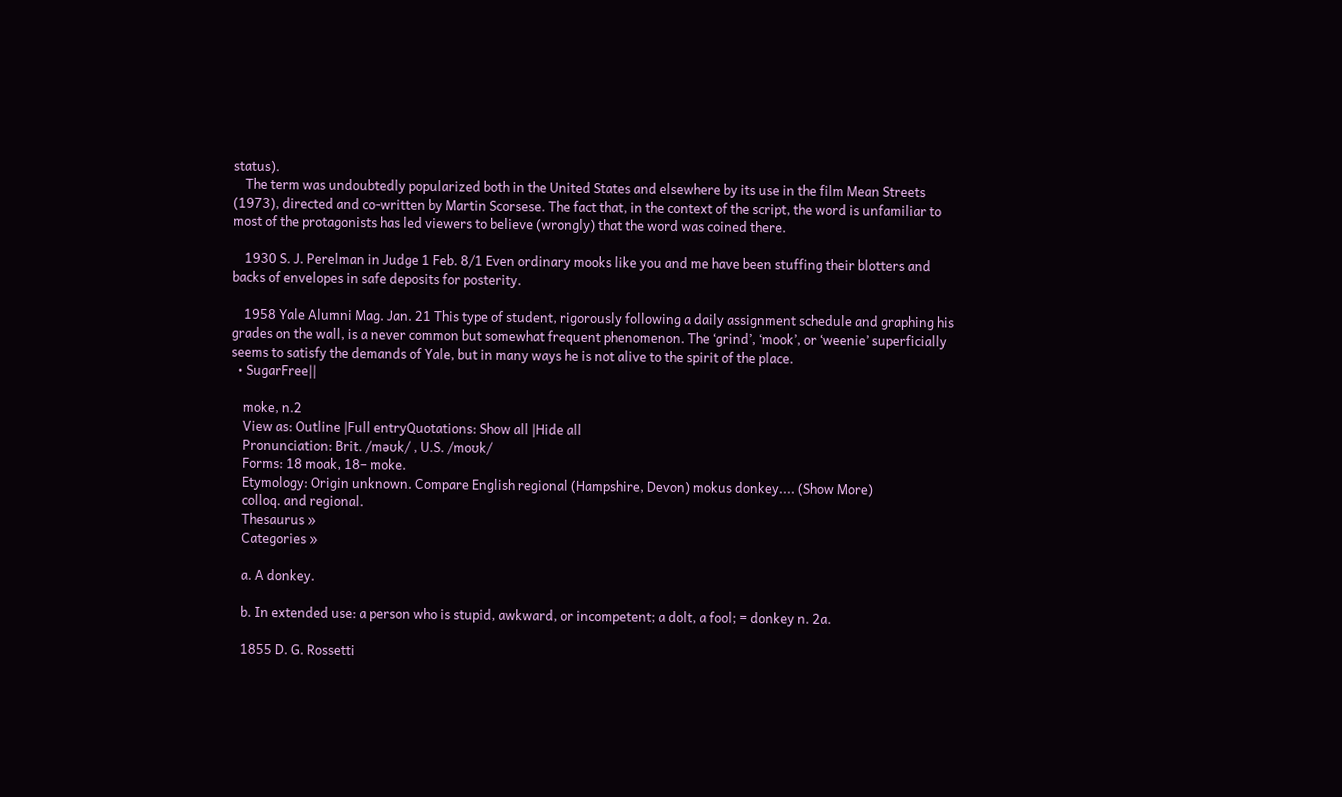status).
    The term was undoubtedly popularized both in the United States and elsewhere by its use in the film Mean Streets (1973), directed and co-written by Martin Scorsese. The fact that, in the context of the script, the word is unfamiliar to most of the protagonists has led viewers to believe (wrongly) that the word was coined there.

    1930 S. J. Perelman in Judge 1 Feb. 8/1 Even ordinary mooks like you and me have been stuffing their blotters and backs of envelopes in safe deposits for posterity.

    1958 Yale Alumni Mag. Jan. 21 This type of student, rigorously following a daily assignment schedule and graphing his grades on the wall, is a never common but somewhat frequent phenomenon. The ‘grind’, ‘mook’, or ‘weenie’ superficially seems to satisfy the demands of Yale, but in many ways he is not alive to the spirit of the place.
  • SugarFree||

    moke, n.2
    View as: Outline |Full entryQuotations: Show all |Hide all
    Pronunciation: Brit. /məʊk/ , U.S. /moʊk/
    Forms: 18 moak, 18– moke.
    Etymology: Origin unknown. Compare English regional (Hampshire, Devon) mokus donkey.... (Show More)
    colloq. and regional.
    Thesaurus »
    Categories »

    a. A donkey.

    b. In extended use: a person who is stupid, awkward, or incompetent; a dolt, a fool; = donkey n. 2a.

    1855 D. G. Rossetti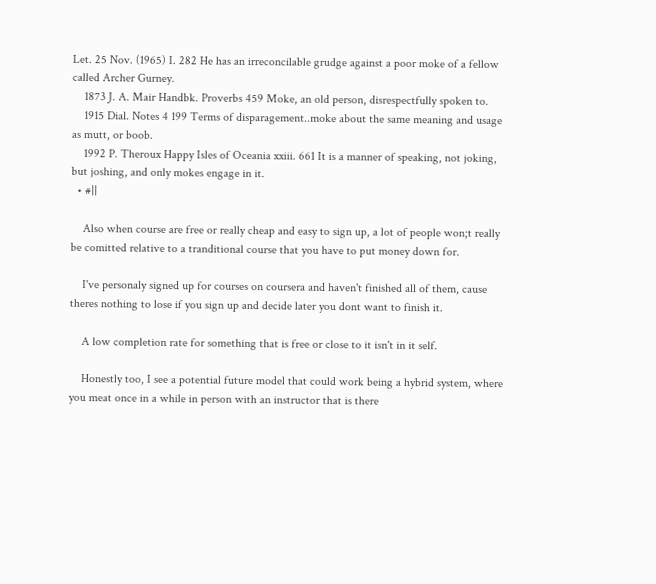Let. 25 Nov. (1965) I. 282 He has an irreconcilable grudge against a poor moke of a fellow called Archer Gurney.
    1873 J. A. Mair Handbk. Proverbs 459 Moke, an old person, disrespectfully spoken to.
    1915 Dial. Notes 4 199 Terms of disparagement..moke about the same meaning and usage as mutt, or boob.
    1992 P. Theroux Happy Isles of Oceania xxiii. 661 It is a manner of speaking, not joking, but joshing, and only mokes engage in it.
  • #||

    Also when course are free or really cheap and easy to sign up, a lot of people won;t really be comitted relative to a tranditional course that you have to put money down for.

    I've personaly signed up for courses on coursera and haven't finished all of them, cause theres nothing to lose if you sign up and decide later you dont want to finish it.

    A low completion rate for something that is free or close to it isn't in it self.

    Honestly too, I see a potential future model that could work being a hybrid system, where you meat once in a while in person with an instructor that is there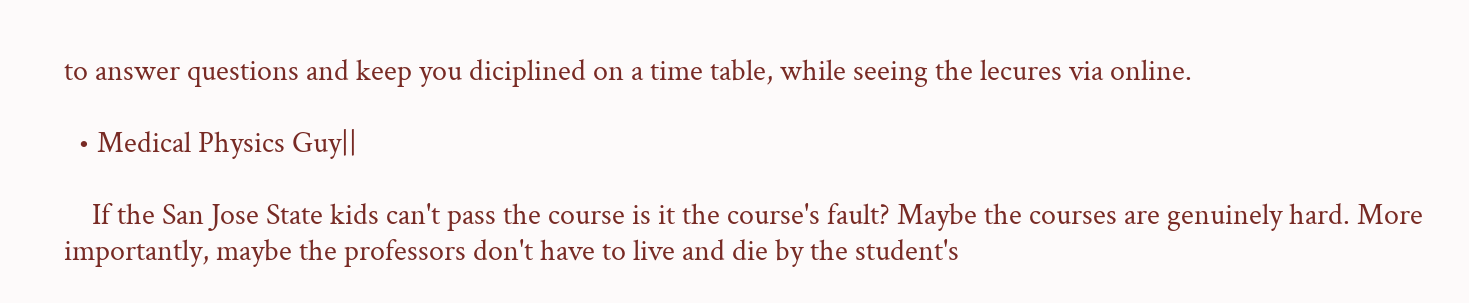to answer questions and keep you diciplined on a time table, while seeing the lecures via online.

  • Medical Physics Guy||

    If the San Jose State kids can't pass the course is it the course's fault? Maybe the courses are genuinely hard. More importantly, maybe the professors don't have to live and die by the student's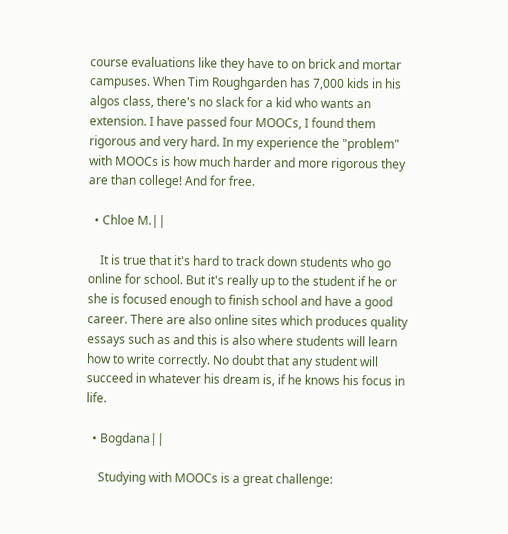course evaluations like they have to on brick and mortar campuses. When Tim Roughgarden has 7,000 kids in his algos class, there's no slack for a kid who wants an extension. I have passed four MOOCs, I found them rigorous and very hard. In my experience the "problem" with MOOCs is how much harder and more rigorous they are than college! And for free.

  • Chloe M.||

    It is true that it's hard to track down students who go online for school. But it's really up to the student if he or she is focused enough to finish school and have a good career. There are also online sites which produces quality essays such as and this is also where students will learn how to write correctly. No doubt that any student will succeed in whatever his dream is, if he knows his focus in life.

  • Bogdana||

    Studying with MOOCs is a great challenge: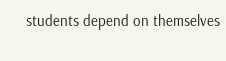students depend on themselves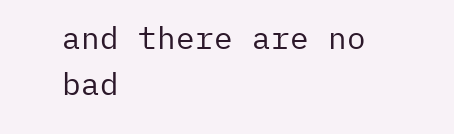and there are no bad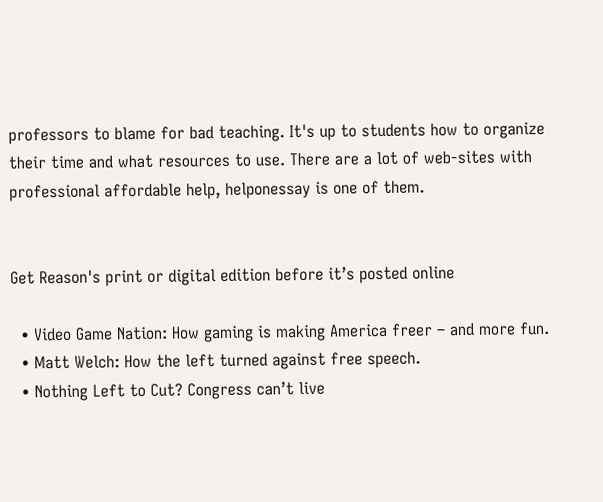professors to blame for bad teaching. It's up to students how to organize their time and what resources to use. There are a lot of web-sites with professional affordable help, helponessay is one of them.


Get Reason's print or digital edition before it’s posted online

  • Video Game Nation: How gaming is making America freer – and more fun.
  • Matt Welch: How the left turned against free speech.
  • Nothing Left to Cut? Congress can’t live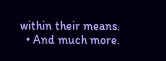within their means.
  • And much more.